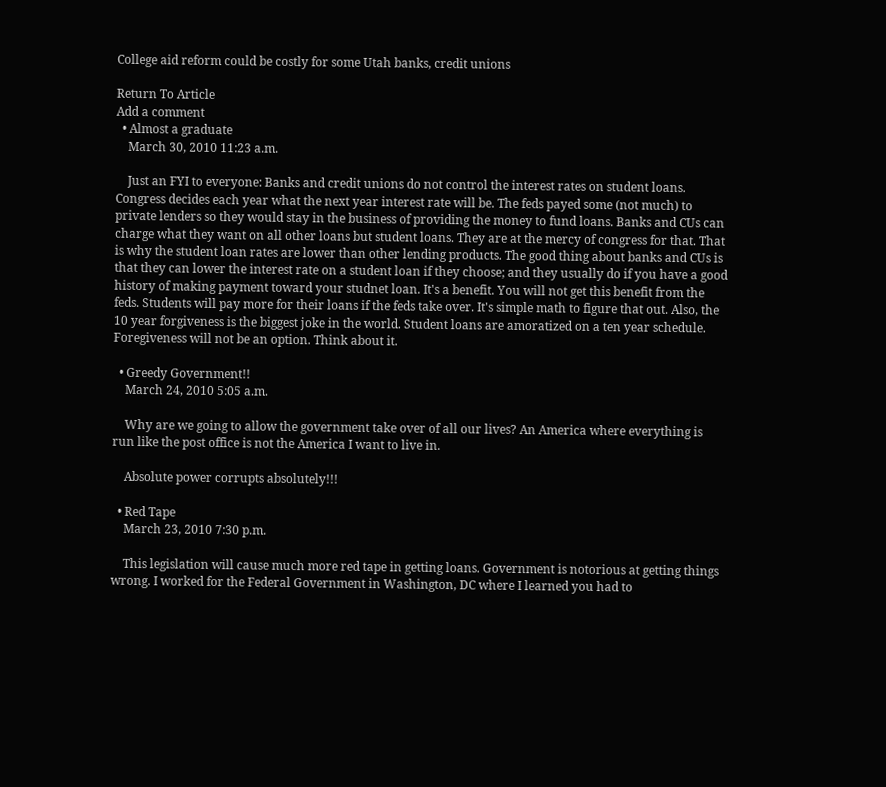College aid reform could be costly for some Utah banks, credit unions

Return To Article
Add a comment
  • Almost a graduate
    March 30, 2010 11:23 a.m.

    Just an FYI to everyone: Banks and credit unions do not control the interest rates on student loans. Congress decides each year what the next year interest rate will be. The feds payed some (not much) to private lenders so they would stay in the business of providing the money to fund loans. Banks and CUs can charge what they want on all other loans but student loans. They are at the mercy of congress for that. That is why the student loan rates are lower than other lending products. The good thing about banks and CUs is that they can lower the interest rate on a student loan if they choose; and they usually do if you have a good history of making payment toward your studnet loan. It's a benefit. You will not get this benefit from the feds. Students will pay more for their loans if the feds take over. It's simple math to figure that out. Also, the 10 year forgiveness is the biggest joke in the world. Student loans are amoratized on a ten year schedule. Foregiveness will not be an option. Think about it.

  • Greedy Government!!
    March 24, 2010 5:05 a.m.

    Why are we going to allow the government take over of all our lives? An America where everything is run like the post office is not the America I want to live in.

    Absolute power corrupts absolutely!!!

  • Red Tape
    March 23, 2010 7:30 p.m.

    This legislation will cause much more red tape in getting loans. Government is notorious at getting things wrong. I worked for the Federal Government in Washington, DC where I learned you had to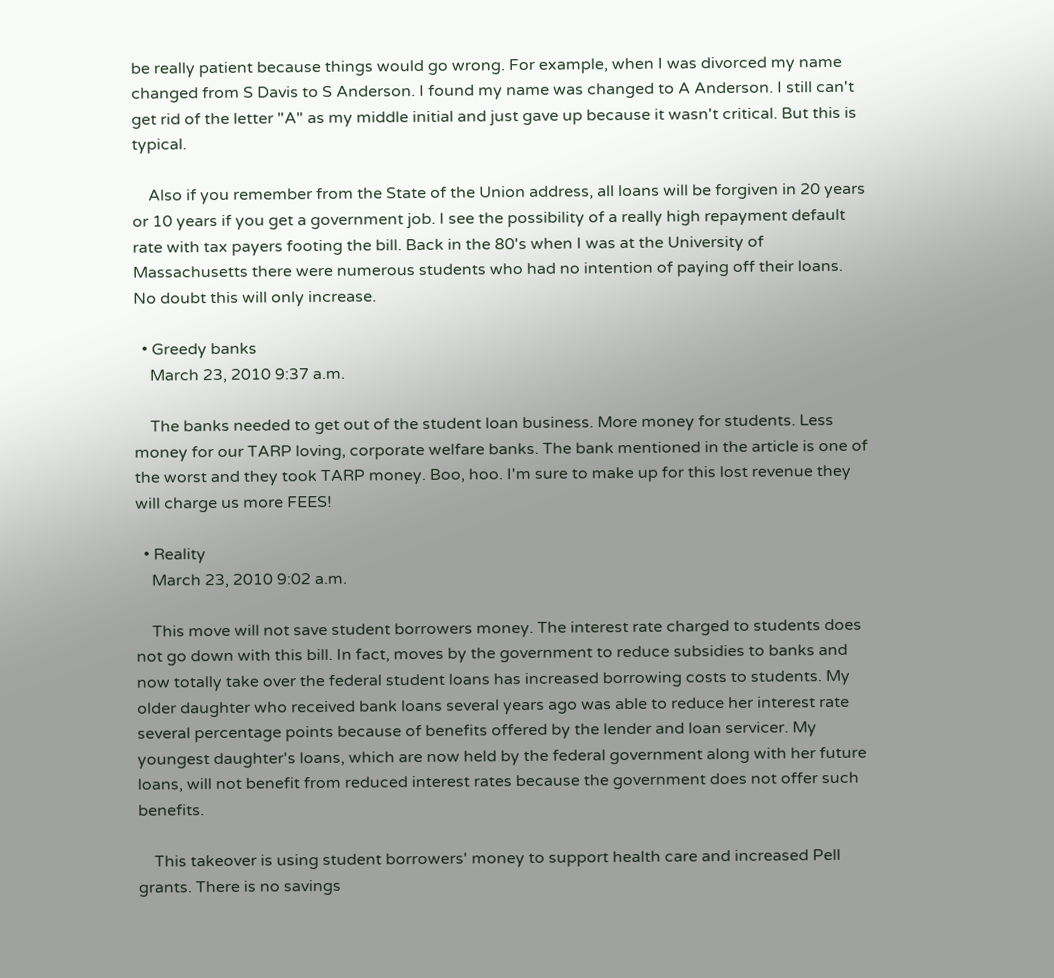be really patient because things would go wrong. For example, when I was divorced my name changed from S Davis to S Anderson. I found my name was changed to A Anderson. I still can't get rid of the letter "A" as my middle initial and just gave up because it wasn't critical. But this is typical.

    Also if you remember from the State of the Union address, all loans will be forgiven in 20 years or 10 years if you get a government job. I see the possibility of a really high repayment default rate with tax payers footing the bill. Back in the 80's when I was at the University of Massachusetts there were numerous students who had no intention of paying off their loans. No doubt this will only increase.

  • Greedy banks
    March 23, 2010 9:37 a.m.

    The banks needed to get out of the student loan business. More money for students. Less money for our TARP loving, corporate welfare banks. The bank mentioned in the article is one of the worst and they took TARP money. Boo, hoo. I'm sure to make up for this lost revenue they will charge us more FEES!

  • Reality
    March 23, 2010 9:02 a.m.

    This move will not save student borrowers money. The interest rate charged to students does not go down with this bill. In fact, moves by the government to reduce subsidies to banks and now totally take over the federal student loans has increased borrowing costs to students. My older daughter who received bank loans several years ago was able to reduce her interest rate several percentage points because of benefits offered by the lender and loan servicer. My youngest daughter's loans, which are now held by the federal government along with her future loans, will not benefit from reduced interest rates because the government does not offer such benefits.

    This takeover is using student borrowers' money to support health care and increased Pell grants. There is no savings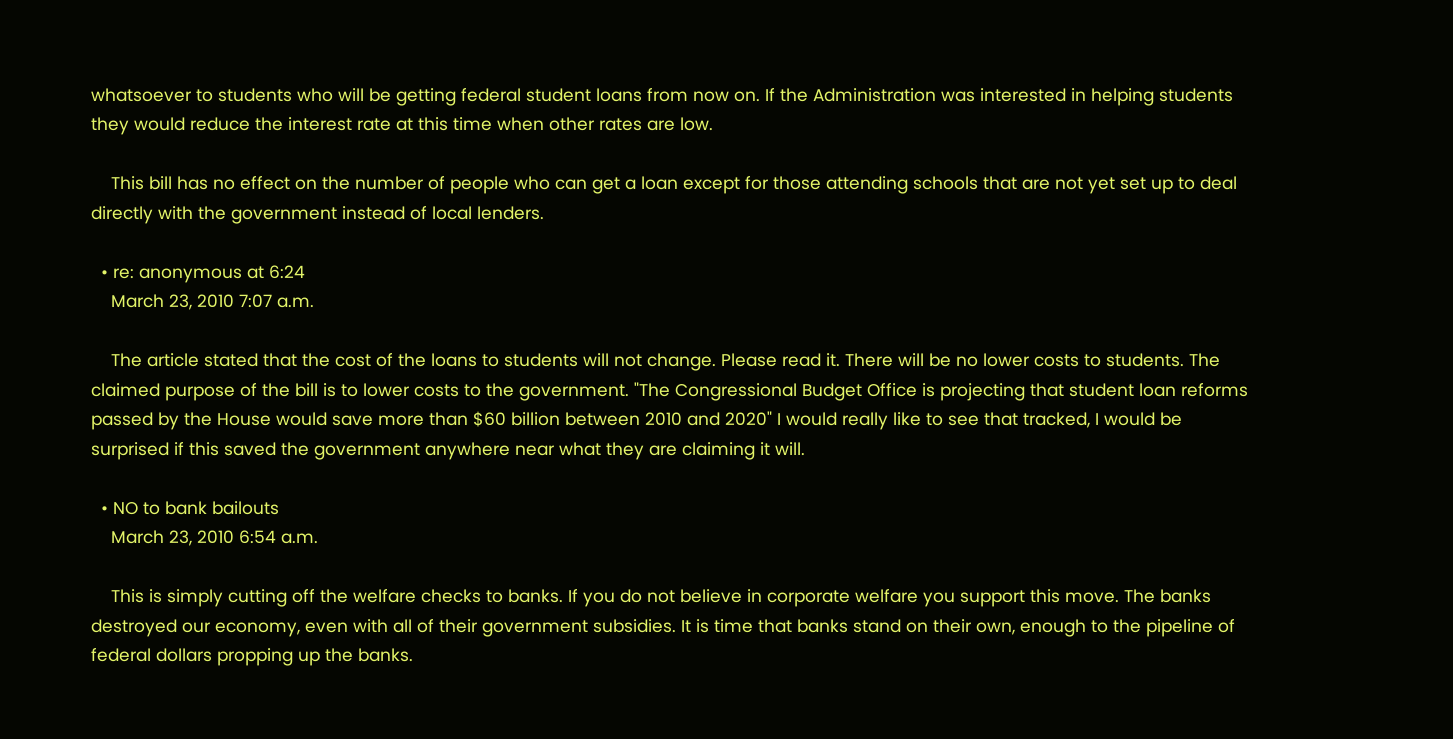whatsoever to students who will be getting federal student loans from now on. If the Administration was interested in helping students they would reduce the interest rate at this time when other rates are low.

    This bill has no effect on the number of people who can get a loan except for those attending schools that are not yet set up to deal directly with the government instead of local lenders.

  • re: anonymous at 6:24
    March 23, 2010 7:07 a.m.

    The article stated that the cost of the loans to students will not change. Please read it. There will be no lower costs to students. The claimed purpose of the bill is to lower costs to the government. "The Congressional Budget Office is projecting that student loan reforms passed by the House would save more than $60 billion between 2010 and 2020" I would really like to see that tracked, I would be surprised if this saved the government anywhere near what they are claiming it will.

  • NO to bank bailouts
    March 23, 2010 6:54 a.m.

    This is simply cutting off the welfare checks to banks. If you do not believe in corporate welfare you support this move. The banks destroyed our economy, even with all of their government subsidies. It is time that banks stand on their own, enough to the pipeline of federal dollars propping up the banks.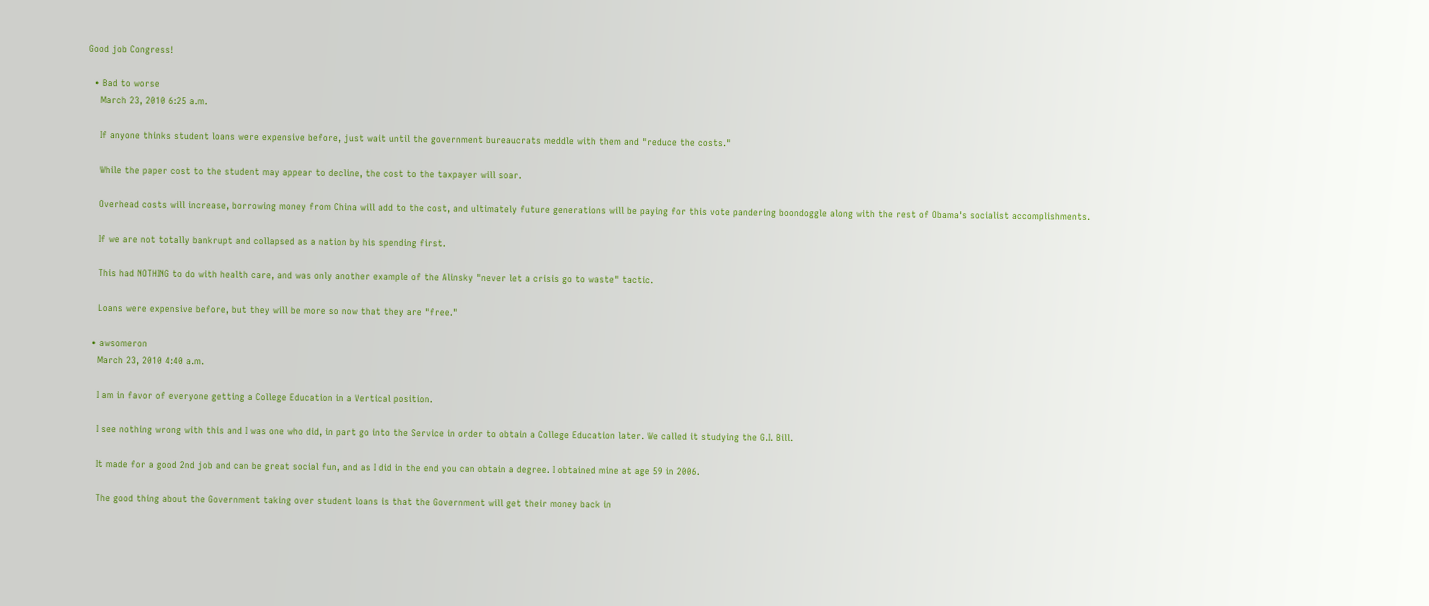Good job Congress!

  • Bad to worse
    March 23, 2010 6:25 a.m.

    If anyone thinks student loans were expensive before, just wait until the government bureaucrats meddle with them and "reduce the costs."

    While the paper cost to the student may appear to decline, the cost to the taxpayer will soar.

    Overhead costs will increase, borrowing money from China will add to the cost, and ultimately future generations will be paying for this vote pandering boondoggle along with the rest of Obama's socialist accomplishments.

    If we are not totally bankrupt and collapsed as a nation by his spending first.

    This had NOTHING to do with health care, and was only another example of the Alinsky "never let a crisis go to waste" tactic.

    Loans were expensive before, but they will be more so now that they are "free."

  • awsomeron
    March 23, 2010 4:40 a.m.

    I am in favor of everyone getting a College Education in a Vertical position.

    I see nothing wrong with this and I was one who did, in part go into the Service in order to obtain a College Education later. We called it studying the G.I. Bill.

    It made for a good 2nd job and can be great social fun, and as I did in the end you can obtain a degree. I obtained mine at age 59 in 2006.

    The good thing about the Government taking over student loans is that the Government will get their money back in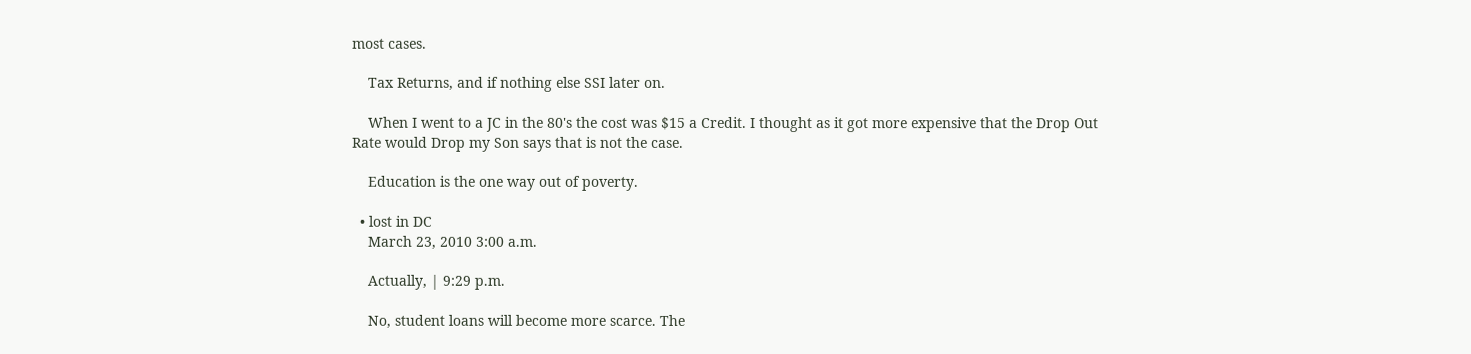most cases.

    Tax Returns, and if nothing else SSI later on.

    When I went to a JC in the 80's the cost was $15 a Credit. I thought as it got more expensive that the Drop Out Rate would Drop my Son says that is not the case.

    Education is the one way out of poverty.

  • lost in DC
    March 23, 2010 3:00 a.m.

    Actually, | 9:29 p.m.

    No, student loans will become more scarce. The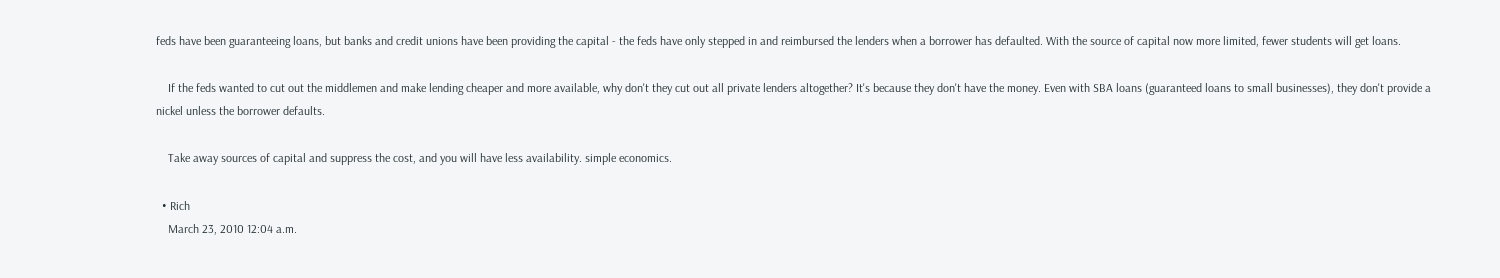feds have been guaranteeing loans, but banks and credit unions have been providing the capital - the feds have only stepped in and reimbursed the lenders when a borrower has defaulted. With the source of capital now more limited, fewer students will get loans.

    If the feds wanted to cut out the middlemen and make lending cheaper and more available, why don't they cut out all private lenders altogether? It's because they don't have the money. Even with SBA loans (guaranteed loans to small businesses), they don't provide a nickel unless the borrower defaults.

    Take away sources of capital and suppress the cost, and you will have less availability. simple economics.

  • Rich
    March 23, 2010 12:04 a.m.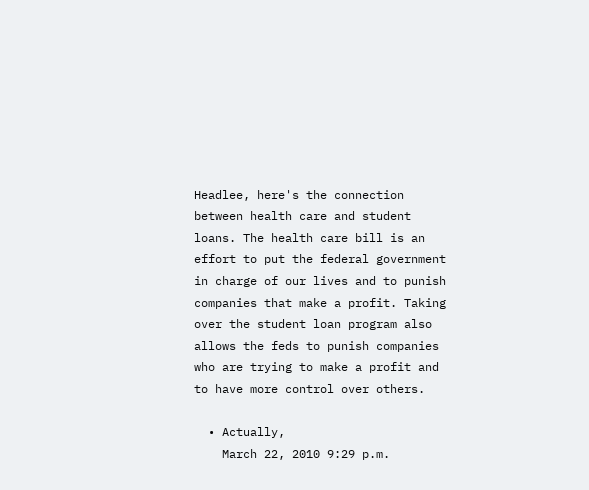Headlee, here's the connection between health care and student loans. The health care bill is an effort to put the federal government in charge of our lives and to punish companies that make a profit. Taking over the student loan program also allows the feds to punish companies who are trying to make a profit and to have more control over others.

  • Actually,
    March 22, 2010 9:29 p.m.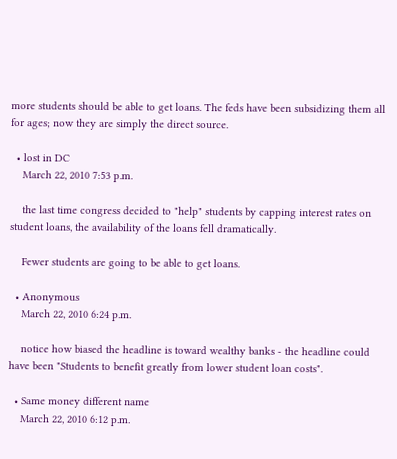more students should be able to get loans. The feds have been subsidizing them all for ages; now they are simply the direct source.

  • lost in DC
    March 22, 2010 7:53 p.m.

    the last time congress decided to "help" students by capping interest rates on student loans, the availability of the loans fell dramatically.

    Fewer students are going to be able to get loans.

  • Anonymous
    March 22, 2010 6:24 p.m.

    notice how biased the headline is toward wealthy banks - the headline could have been "Students to benefit greatly from lower student loan costs".

  • Same money different name
    March 22, 2010 6:12 p.m.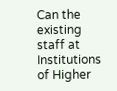Can the existing staff at Institutions of Higher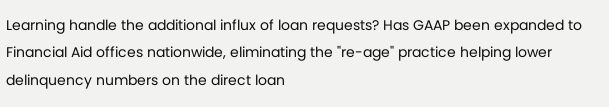Learning handle the additional influx of loan requests? Has GAAP been expanded to Financial Aid offices nationwide, eliminating the "re-age" practice helping lower delinquency numbers on the direct loan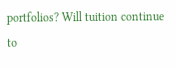portfolios? Will tuition continue to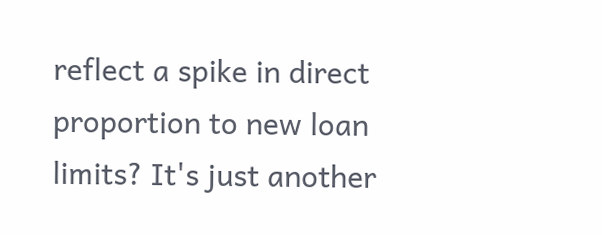reflect a spike in direct proportion to new loan limits? It's just another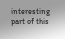interesting part of this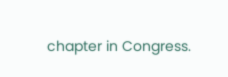chapter in Congress.